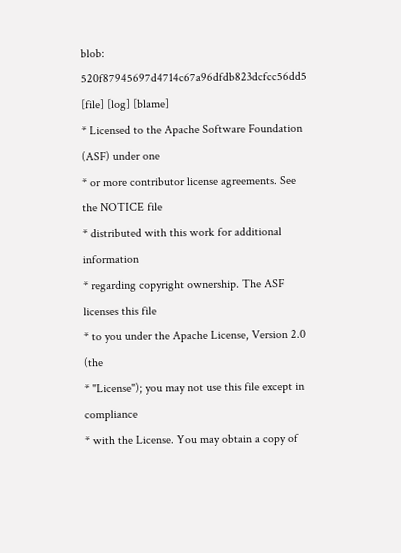blob: 520f87945697d4714c67a96dfdb823dcfcc56dd5 [file] [log] [blame]
* Licensed to the Apache Software Foundation (ASF) under one
* or more contributor license agreements. See the NOTICE file
* distributed with this work for additional information
* regarding copyright ownership. The ASF licenses this file
* to you under the Apache License, Version 2.0 (the
* "License"); you may not use this file except in compliance
* with the License. You may obtain a copy of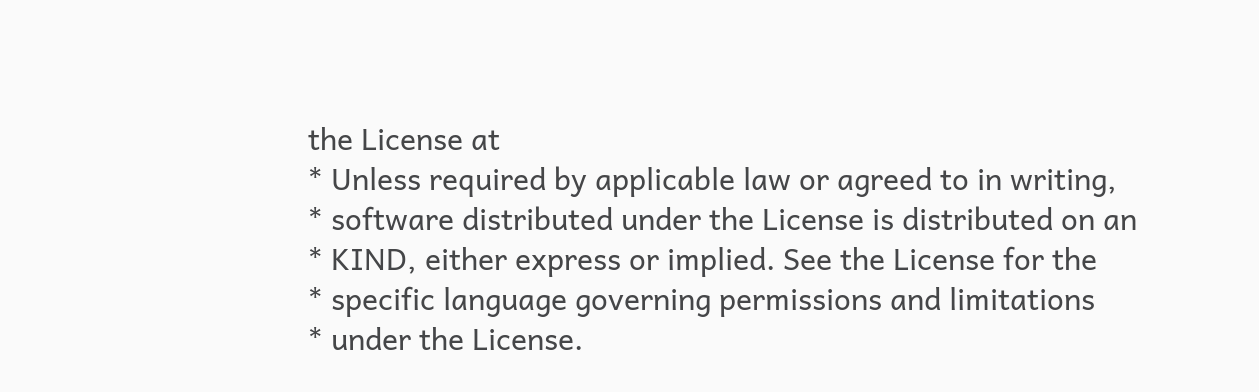the License at
* Unless required by applicable law or agreed to in writing,
* software distributed under the License is distributed on an
* KIND, either express or implied. See the License for the
* specific language governing permissions and limitations
* under the License.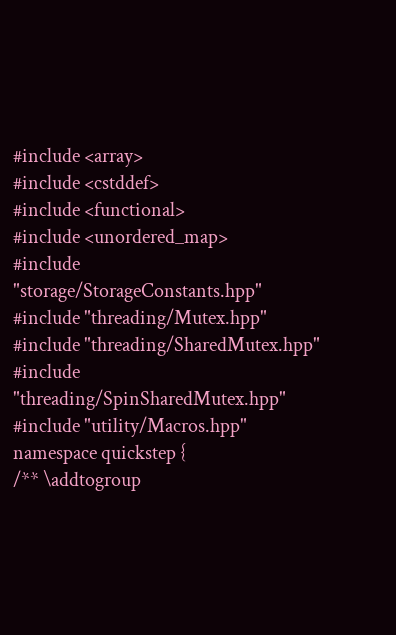#include <array>
#include <cstddef>
#include <functional>
#include <unordered_map>
#include "storage/StorageConstants.hpp"
#include "threading/Mutex.hpp"
#include "threading/SharedMutex.hpp"
#include "threading/SpinSharedMutex.hpp"
#include "utility/Macros.hpp"
namespace quickstep {
/** \addtogroup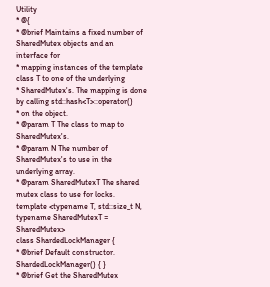Utility
* @{
* @brief Maintains a fixed number of SharedMutex objects and an interface for
* mapping instances of the template class T to one of the underlying
* SharedMutex's. The mapping is done by calling std::hash<T>::operator()
* on the object.
* @param T The class to map to SharedMutex's.
* @param N The number of SharedMutex's to use in the underlying array.
* @param SharedMutexT The shared mutex class to use for locks.
template <typename T, std::size_t N, typename SharedMutexT = SharedMutex>
class ShardedLockManager {
* @brief Default constructor.
ShardedLockManager() { }
* @brief Get the SharedMutex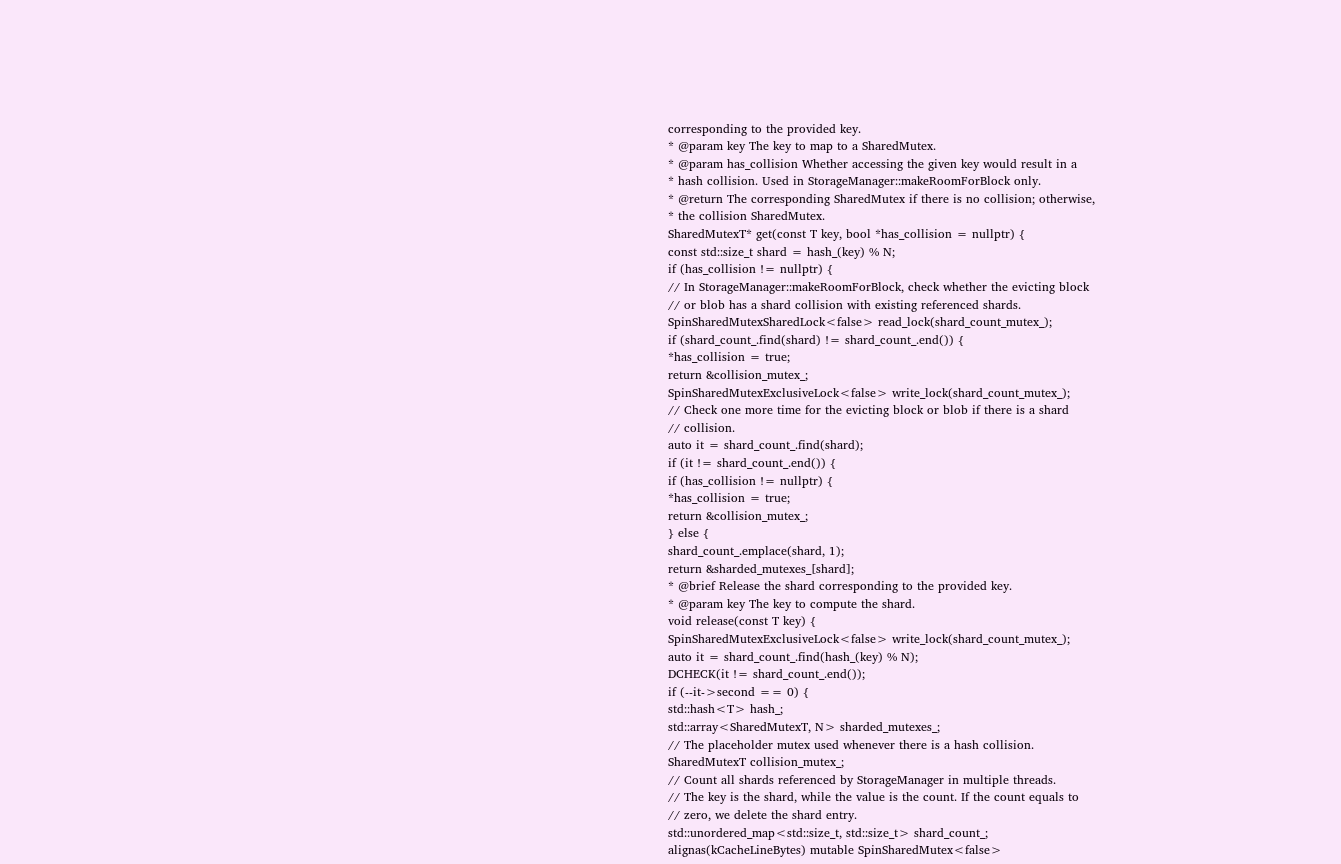corresponding to the provided key.
* @param key The key to map to a SharedMutex.
* @param has_collision Whether accessing the given key would result in a
* hash collision. Used in StorageManager::makeRoomForBlock only.
* @return The corresponding SharedMutex if there is no collision; otherwise,
* the collision SharedMutex.
SharedMutexT* get(const T key, bool *has_collision = nullptr) {
const std::size_t shard = hash_(key) % N;
if (has_collision != nullptr) {
// In StorageManager::makeRoomForBlock, check whether the evicting block
// or blob has a shard collision with existing referenced shards.
SpinSharedMutexSharedLock<false> read_lock(shard_count_mutex_);
if (shard_count_.find(shard) != shard_count_.end()) {
*has_collision = true;
return &collision_mutex_;
SpinSharedMutexExclusiveLock<false> write_lock(shard_count_mutex_);
// Check one more time for the evicting block or blob if there is a shard
// collision.
auto it = shard_count_.find(shard);
if (it != shard_count_.end()) {
if (has_collision != nullptr) {
*has_collision = true;
return &collision_mutex_;
} else {
shard_count_.emplace(shard, 1);
return &sharded_mutexes_[shard];
* @brief Release the shard corresponding to the provided key.
* @param key The key to compute the shard.
void release(const T key) {
SpinSharedMutexExclusiveLock<false> write_lock(shard_count_mutex_);
auto it = shard_count_.find(hash_(key) % N);
DCHECK(it != shard_count_.end());
if (--it->second == 0) {
std::hash<T> hash_;
std::array<SharedMutexT, N> sharded_mutexes_;
// The placeholder mutex used whenever there is a hash collision.
SharedMutexT collision_mutex_;
// Count all shards referenced by StorageManager in multiple threads.
// The key is the shard, while the value is the count. If the count equals to
// zero, we delete the shard entry.
std::unordered_map<std::size_t, std::size_t> shard_count_;
alignas(kCacheLineBytes) mutable SpinSharedMutex<false>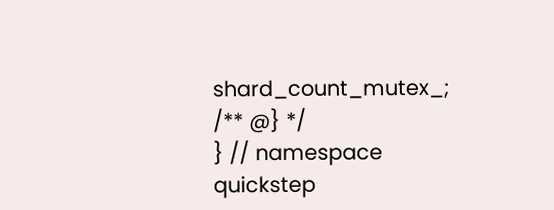shard_count_mutex_;
/** @} */
} // namespace quickstep